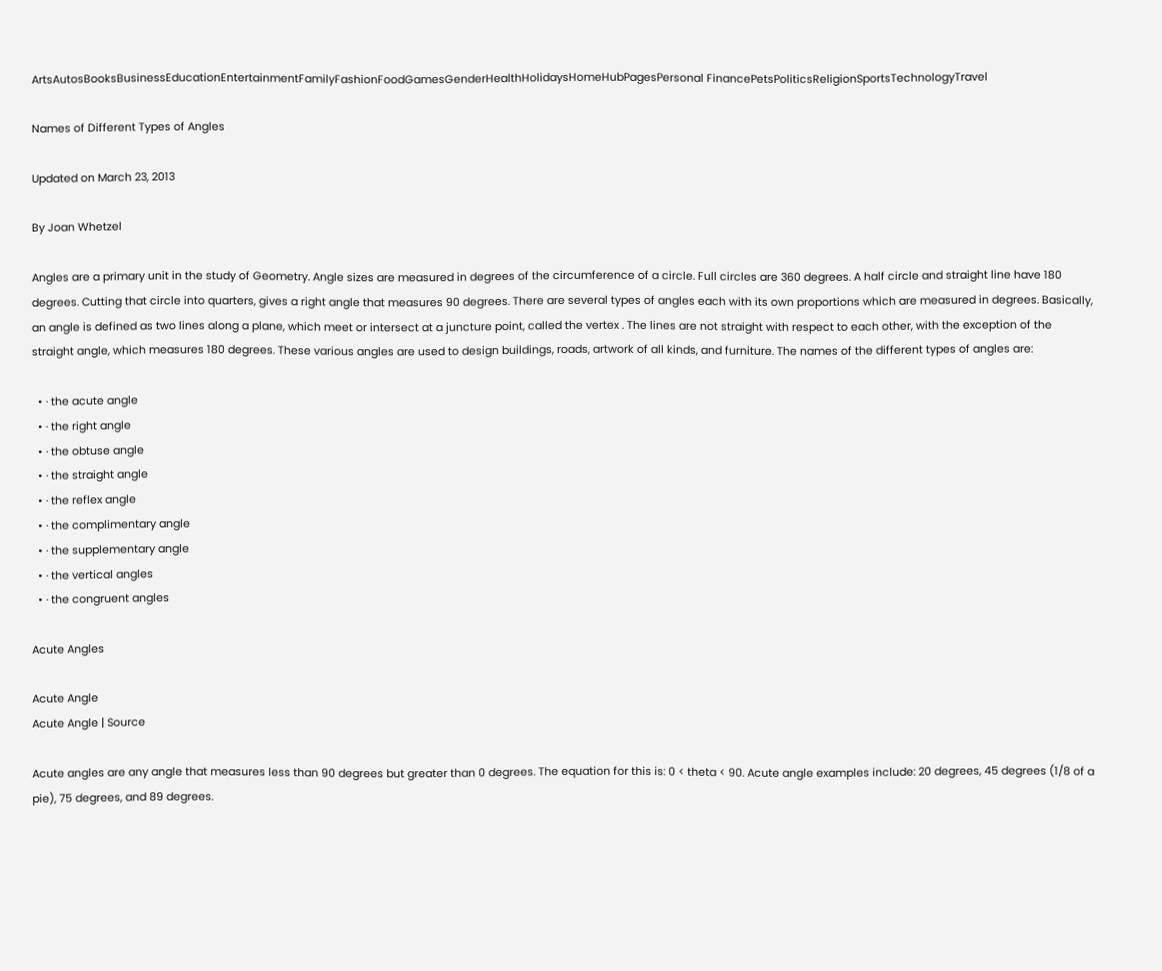ArtsAutosBooksBusinessEducationEntertainmentFamilyFashionFoodGamesGenderHealthHolidaysHomeHubPagesPersonal FinancePetsPoliticsReligionSportsTechnologyTravel

Names of Different Types of Angles

Updated on March 23, 2013

By Joan Whetzel

Angles are a primary unit in the study of Geometry. Angle sizes are measured in degrees of the circumference of a circle. Full circles are 360 degrees. A half circle and straight line have 180 degrees. Cutting that circle into quarters, gives a right angle that measures 90 degrees. There are several types of angles each with its own proportions which are measured in degrees. Basically, an angle is defined as two lines along a plane, which meet or intersect at a juncture point, called the vertex . The lines are not straight with respect to each other, with the exception of the straight angle, which measures 180 degrees. These various angles are used to design buildings, roads, artwork of all kinds, and furniture. The names of the different types of angles are:

  • · the acute angle
  • · the right angle
  • · the obtuse angle
  • · the straight angle
  • · the reflex angle
  • · the complimentary angle
  • · the supplementary angle
  • · the vertical angles
  • · the congruent angles

Acute Angles

Acute Angle
Acute Angle | Source

Acute angles are any angle that measures less than 90 degrees but greater than 0 degrees. The equation for this is: 0 < theta < 90. Acute angle examples include: 20 degrees, 45 degrees (1/8 of a pie), 75 degrees, and 89 degrees.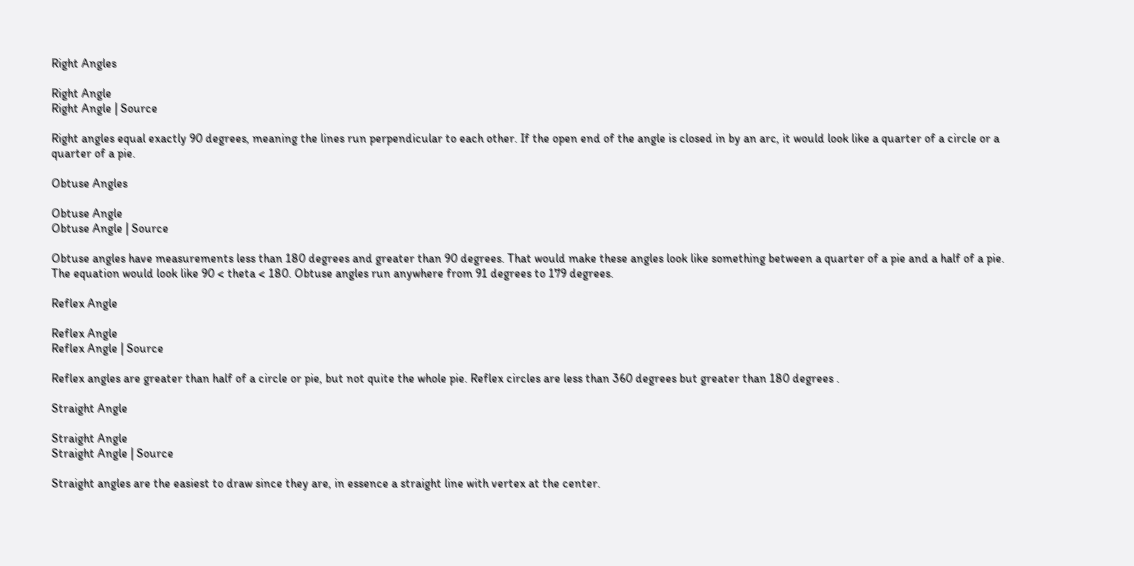Right Angles

Right Angle
Right Angle | Source

Right angles equal exactly 90 degrees, meaning the lines run perpendicular to each other. If the open end of the angle is closed in by an arc, it would look like a quarter of a circle or a quarter of a pie.

Obtuse Angles

Obtuse Angle
Obtuse Angle | Source

Obtuse angles have measurements less than 180 degrees and greater than 90 degrees. That would make these angles look like something between a quarter of a pie and a half of a pie. The equation would look like 90 < theta < 180. Obtuse angles run anywhere from 91 degrees to 179 degrees.

Reflex Angle

Reflex Angle
Reflex Angle | Source

Reflex angles are greater than half of a circle or pie, but not quite the whole pie. Reflex circles are less than 360 degrees but greater than 180 degrees .

Straight Angle

Straight Angle
Straight Angle | Source

Straight angles are the easiest to draw since they are, in essence a straight line with vertex at the center.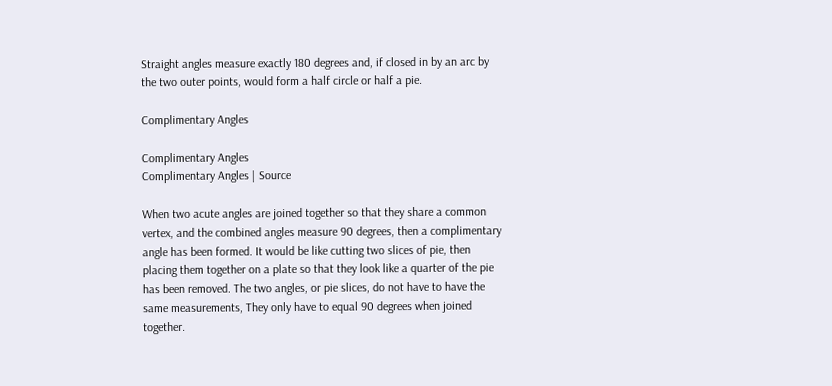Straight angles measure exactly 180 degrees and, if closed in by an arc by the two outer points, would form a half circle or half a pie.

Complimentary Angles

Complimentary Angles
Complimentary Angles | Source

When two acute angles are joined together so that they share a common vertex, and the combined angles measure 90 degrees, then a complimentary angle has been formed. It would be like cutting two slices of pie, then placing them together on a plate so that they look like a quarter of the pie has been removed. The two angles, or pie slices, do not have to have the same measurements, They only have to equal 90 degrees when joined together.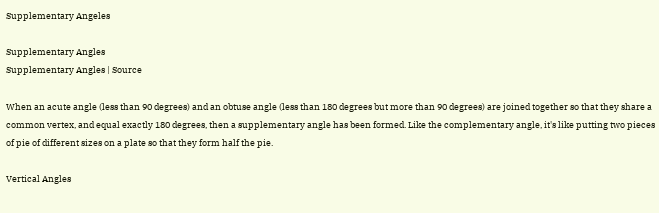Supplementary Angeles

Supplementary Angles
Supplementary Angles | Source

When an acute angle (less than 90 degrees) and an obtuse angle (less than 180 degrees but more than 90 degrees) are joined together so that they share a common vertex, and equal exactly 180 degrees, then a supplementary angle has been formed. Like the complementary angle, it's like putting two pieces of pie of different sizes on a plate so that they form half the pie.

Vertical Angles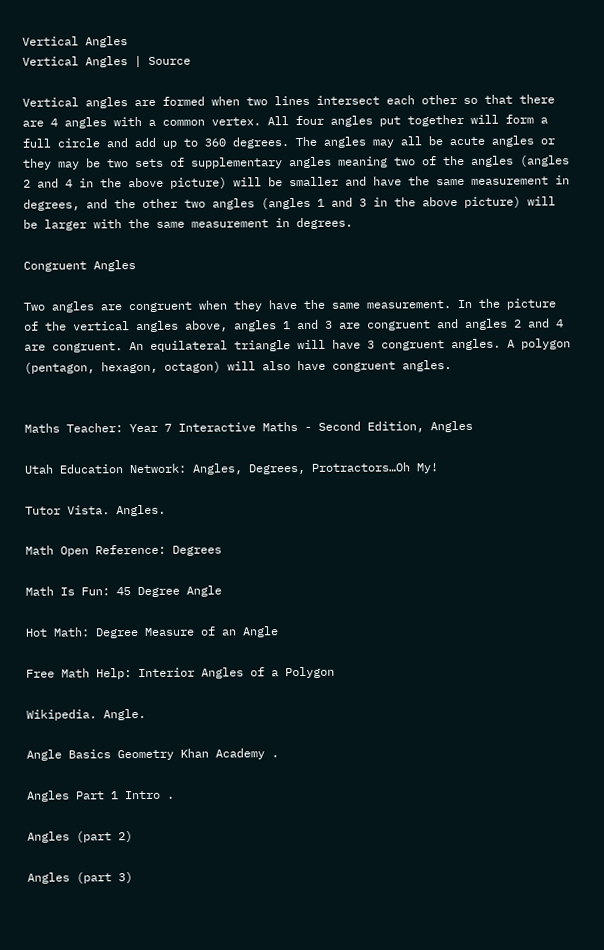Vertical Angles
Vertical Angles | Source

Vertical angles are formed when two lines intersect each other so that there are 4 angles with a common vertex. All four angles put together will form a full circle and add up to 360 degrees. The angles may all be acute angles or they may be two sets of supplementary angles meaning two of the angles (angles 2 and 4 in the above picture) will be smaller and have the same measurement in degrees, and the other two angles (angles 1 and 3 in the above picture) will be larger with the same measurement in degrees.

Congruent Angles

Two angles are congruent when they have the same measurement. In the picture of the vertical angles above, angles 1 and 3 are congruent and angles 2 and 4 are congruent. An equilateral triangle will have 3 congruent angles. A polygon (pentagon, hexagon, octagon) will also have congruent angles.


Maths Teacher: Year 7 Interactive Maths - Second Edition, Angles

Utah Education Network: Angles, Degrees, Protractors…Oh My!

Tutor Vista. Angles.

Math Open Reference: Degrees

Math Is Fun: 45 Degree Angle

Hot Math: Degree Measure of an Angle

Free Math Help: Interior Angles of a Polygon

Wikipedia. Angle.

Angle Basics Geometry Khan Academy .

Angles Part 1 Intro .

Angles (part 2)

Angles (part 3)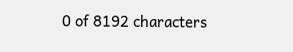0 of 8192 characters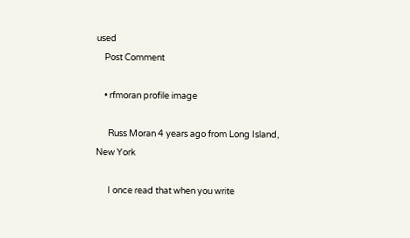used
    Post Comment

    • rfmoran profile image

      Russ Moran 4 years ago from Long Island, New York

      I once read that when you write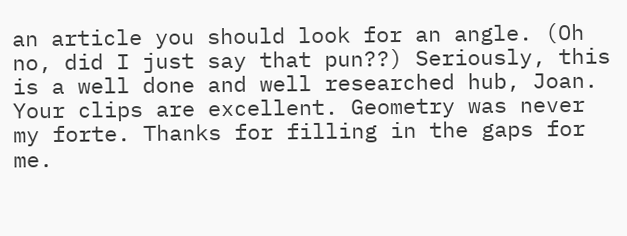an article you should look for an angle. (Oh no, did I just say that pun??) Seriously, this is a well done and well researched hub, Joan. Your clips are excellent. Geometry was never my forte. Thanks for filling in the gaps for me.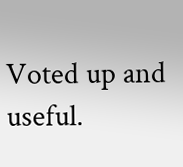Voted up and useful.